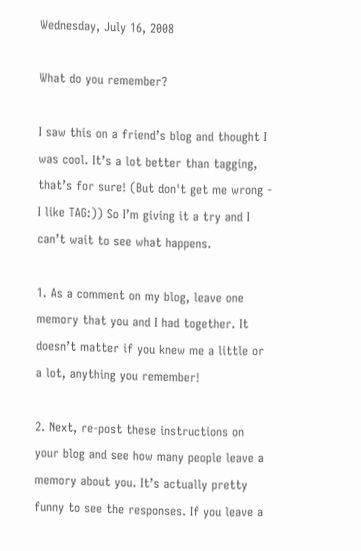Wednesday, July 16, 2008

What do you remember?

I saw this on a friend’s blog and thought I was cool. It’s a lot better than tagging, that’s for sure! (But don't get me wrong - I like TAG:)) So I’m giving it a try and I can’t wait to see what happens.

1. As a comment on my blog, leave one memory that you and I had together. It doesn’t matter if you knew me a little or a lot, anything you remember!

2. Next, re-post these instructions on your blog and see how many people leave a memory about you. It’s actually pretty funny to see the responses. If you leave a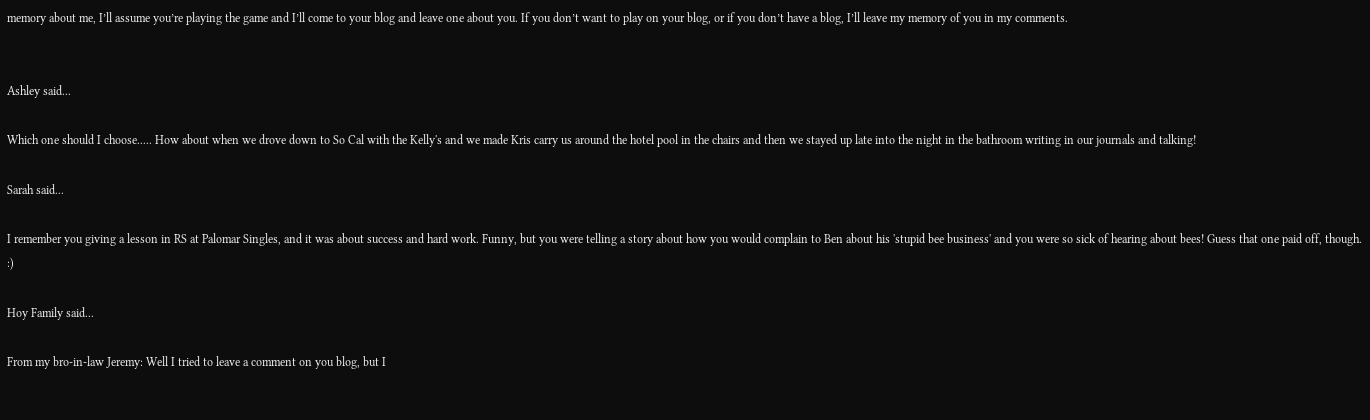memory about me, I’ll assume you’re playing the game and I’ll come to your blog and leave one about you. If you don’t want to play on your blog, or if you don’t have a blog, I’ll leave my memory of you in my comments.


Ashley said...

Which one should I choose..... How about when we drove down to So Cal with the Kelly's and we made Kris carry us around the hotel pool in the chairs and then we stayed up late into the night in the bathroom writing in our journals and talking!

Sarah said...

I remember you giving a lesson in RS at Palomar Singles, and it was about success and hard work. Funny, but you were telling a story about how you would complain to Ben about his 'stupid bee business' and you were so sick of hearing about bees! Guess that one paid off, though. :)

Hoy Family said...

From my bro-in-law Jeremy: Well I tried to leave a comment on you blog, but I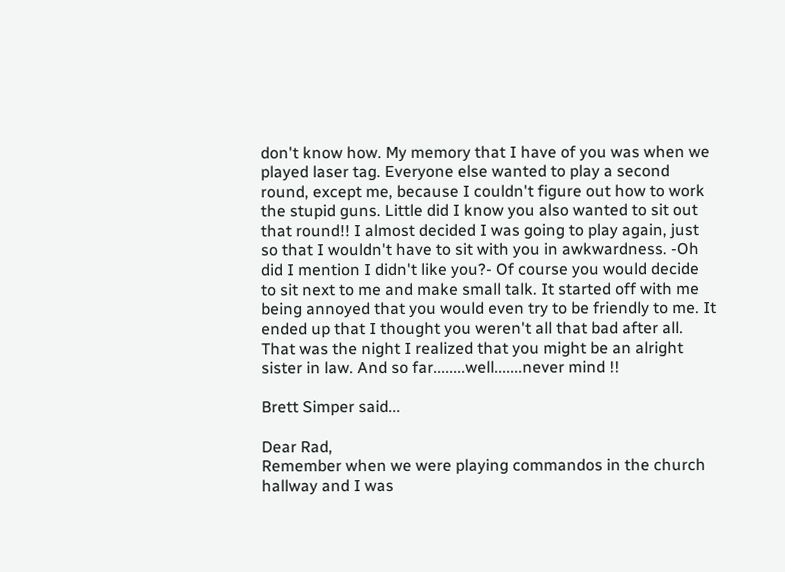don't know how. My memory that I have of you was when we played laser tag. Everyone else wanted to play a second round, except me, because I couldn't figure out how to work the stupid guns. Little did I know you also wanted to sit out that round!! I almost decided I was going to play again, just so that I wouldn't have to sit with you in awkwardness. -Oh did I mention I didn't like you?- Of course you would decide to sit next to me and make small talk. It started off with me being annoyed that you would even try to be friendly to me. It ended up that I thought you weren't all that bad after all. That was the night I realized that you might be an alright sister in law. And so far........well.......never mind !!

Brett Simper said...

Dear Rad,
Remember when we were playing commandos in the church hallway and I was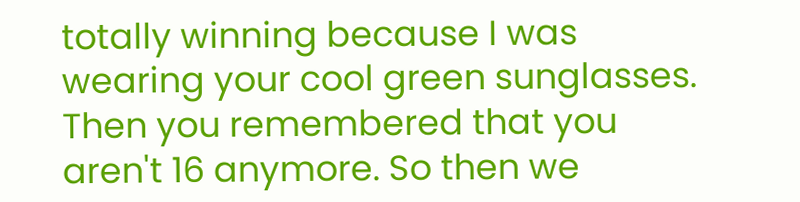totally winning because I was wearing your cool green sunglasses. Then you remembered that you aren't 16 anymore. So then we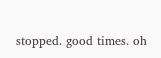stopped. good times. oh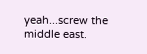yeah...screw the middle east.